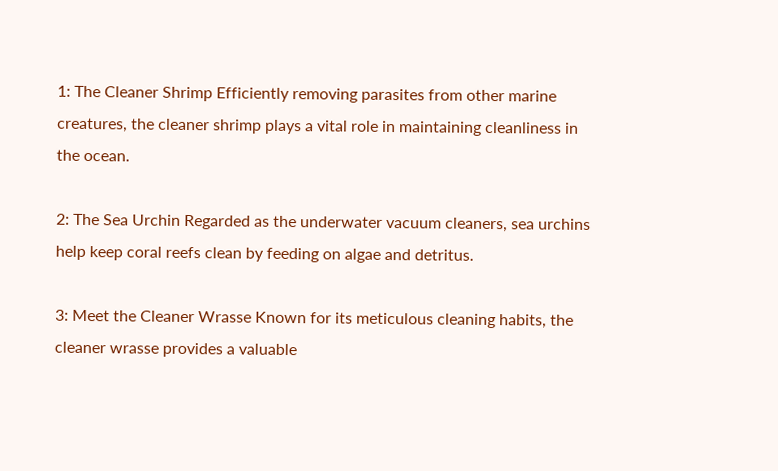1: The Cleaner Shrimp Efficiently removing parasites from other marine creatures, the cleaner shrimp plays a vital role in maintaining cleanliness in the ocean.

2: The Sea Urchin Regarded as the underwater vacuum cleaners, sea urchins help keep coral reefs clean by feeding on algae and detritus.

3: Meet the Cleaner Wrasse Known for its meticulous cleaning habits, the cleaner wrasse provides a valuable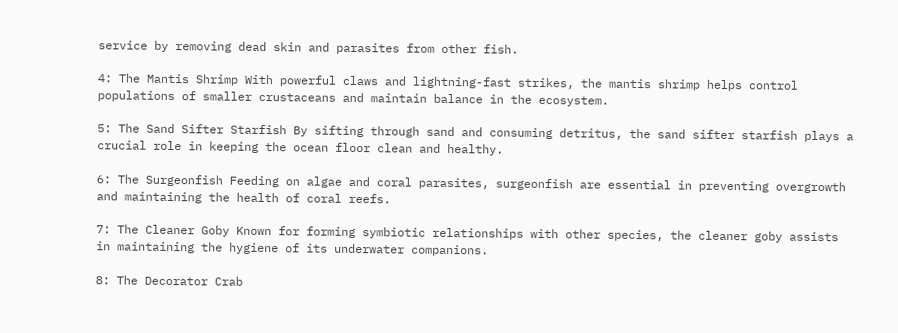service by removing dead skin and parasites from other fish.

4: The Mantis Shrimp With powerful claws and lightning-fast strikes, the mantis shrimp helps control populations of smaller crustaceans and maintain balance in the ecosystem.

5: The Sand Sifter Starfish By sifting through sand and consuming detritus, the sand sifter starfish plays a crucial role in keeping the ocean floor clean and healthy.

6: The Surgeonfish Feeding on algae and coral parasites, surgeonfish are essential in preventing overgrowth and maintaining the health of coral reefs.

7: The Cleaner Goby Known for forming symbiotic relationships with other species, the cleaner goby assists in maintaining the hygiene of its underwater companions.

8: The Decorator Crab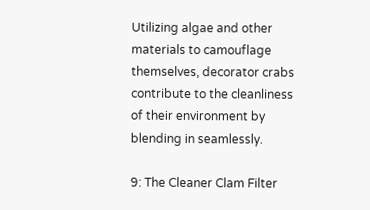Utilizing algae and other materials to camouflage themselves, decorator crabs contribute to the cleanliness of their environment by blending in seamlessly.

9: The Cleaner Clam Filter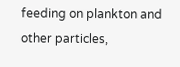feeding on plankton and other particles,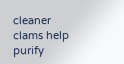cleaner clams help purify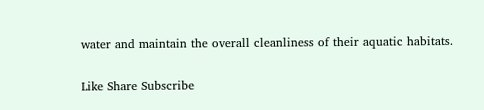water and maintain the overall cleanliness of their aquatic habitats.

Like Share Subscribe